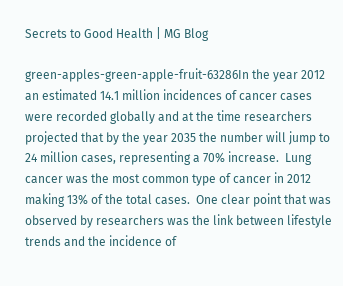Secrets to Good Health | MG Blog

green-apples-green-apple-fruit-63286In the year 2012 an estimated 14.1 million incidences of cancer cases were recorded globally and at the time researchers projected that by the year 2035 the number will jump to 24 million cases, representing a 70% increase.  Lung cancer was the most common type of cancer in 2012 making 13% of the total cases.  One clear point that was observed by researchers was the link between lifestyle trends and the incidence of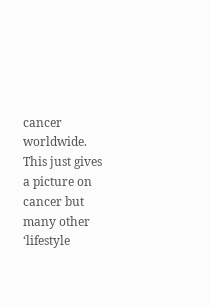cancer worldwide. This just gives a picture on cancer but many other ‘lifestyle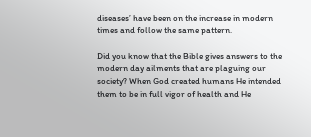diseases’ have been on the increase in modern times and follow the same pattern.

Did you know that the Bible gives answers to the modern day ailments that are plaguing our society? When God created humans He intended them to be in full vigor of health and He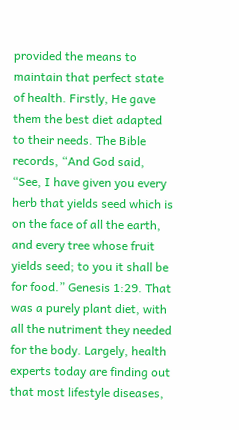provided the means to maintain that perfect state of health. Firstly, He gave them the best diet adapted to their needs. The Bible records, “And God said, “See, I have given you every herb that yields seed which is on the face of all the earth, and every tree whose fruit yields seed; to you it shall be for food.” Genesis 1:29. That was a purely plant diet, with all the nutriment they needed for the body. Largely, health experts today are finding out that most lifestyle diseases,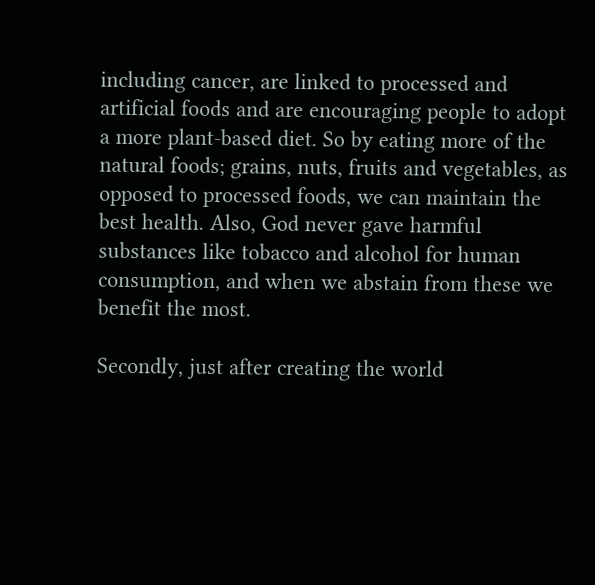including cancer, are linked to processed and artificial foods and are encouraging people to adopt a more plant-based diet. So by eating more of the natural foods; grains, nuts, fruits and vegetables, as opposed to processed foods, we can maintain the best health. Also, God never gave harmful substances like tobacco and alcohol for human consumption, and when we abstain from these we benefit the most.

Secondly, just after creating the world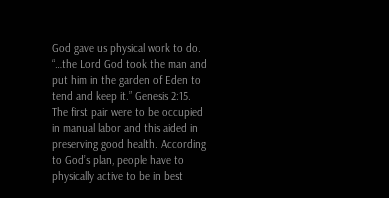God gave us physical work to do. “…the Lord God took the man and put him in the garden of Eden to tend and keep it.” Genesis 2:15. The first pair were to be occupied in manual labor and this aided in preserving good health. According to God’s plan, people have to physically active to be in best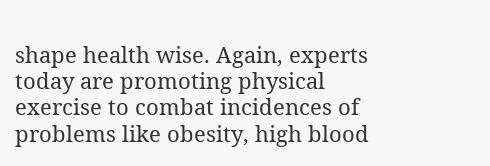shape health wise. Again, experts today are promoting physical exercise to combat incidences of problems like obesity, high blood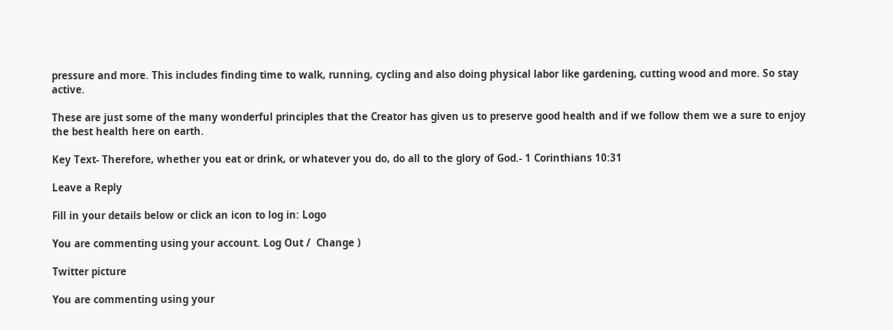pressure and more. This includes finding time to walk, running, cycling and also doing physical labor like gardening, cutting wood and more. So stay active.

These are just some of the many wonderful principles that the Creator has given us to preserve good health and if we follow them we a sure to enjoy the best health here on earth.

Key Text- Therefore, whether you eat or drink, or whatever you do, do all to the glory of God.- 1 Corinthians 10:31

Leave a Reply

Fill in your details below or click an icon to log in: Logo

You are commenting using your account. Log Out /  Change )

Twitter picture

You are commenting using your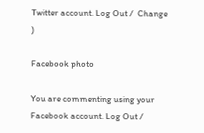Twitter account. Log Out /  Change )

Facebook photo

You are commenting using your Facebook account. Log Out /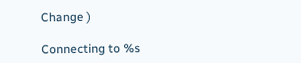Change )

Connecting to %s